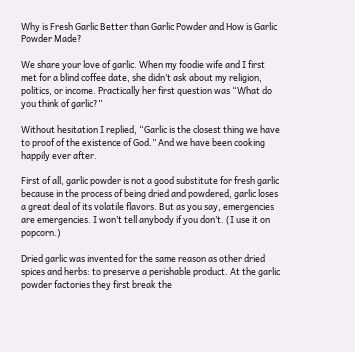Why is Fresh Garlic Better than Garlic Powder and How is Garlic Powder Made?

We share your love of garlic. When my foodie wife and I first met for a blind coffee date, she didn’t ask about my religion, politics, or income. Practically her first question was “What do you think of garlic?”

Without hesitation I replied, “Garlic is the closest thing we have to proof of the existence of God.” And we have been cooking happily ever after.

First of all, garlic powder is not a good substitute for fresh garlic because in the process of being dried and powdered, garlic loses a great deal of its volatile flavors. But as you say, emergencies are emergencies. I won’t tell anybody if you don’t. (I use it on popcorn.)

Dried garlic was invented for the same reason as other dried spices and herbs: to preserve a perishable product. At the garlic powder factories they first break the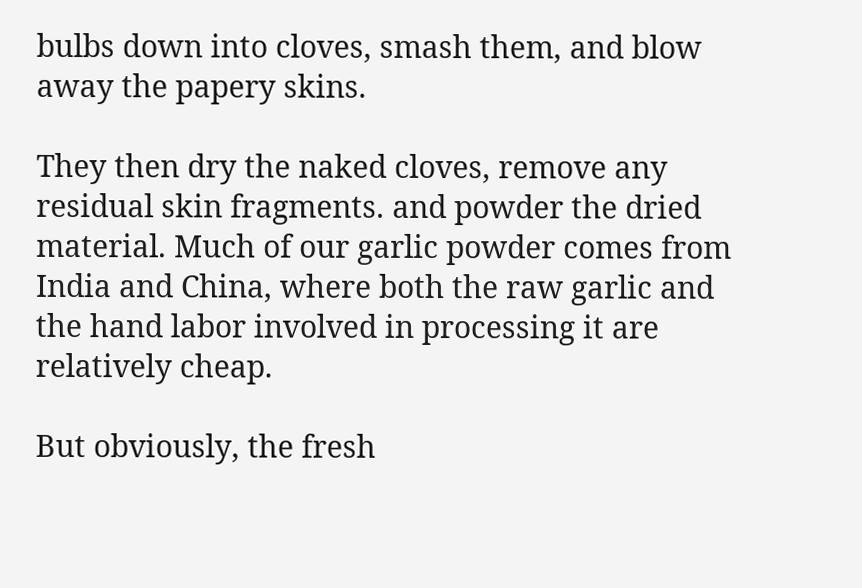bulbs down into cloves, smash them, and blow away the papery skins.

They then dry the naked cloves, remove any residual skin fragments. and powder the dried material. Much of our garlic powder comes from India and China, where both the raw garlic and the hand labor involved in processing it are relatively cheap.

But obviously, the fresh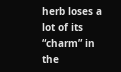herb loses a lot of its “charm” in the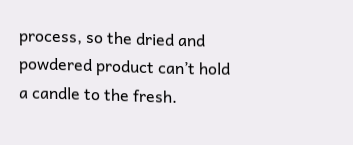process, so the dried and powdered product can’t hold a candle to the fresh.